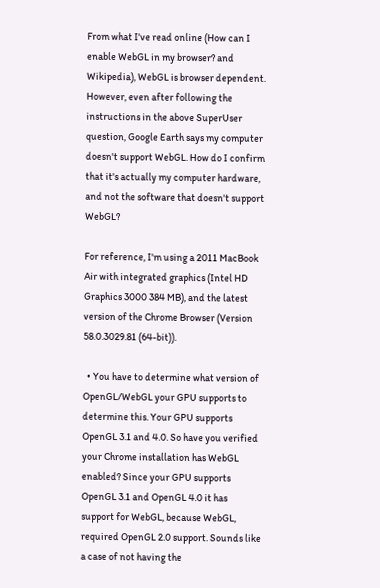From what I've read online (How can I enable WebGL in my browser? and Wikipedia), WebGL is browser dependent. However, even after following the instructions in the above SuperUser question, Google Earth says my computer doesn't support WebGL. How do I confirm that it's actually my computer hardware, and not the software that doesn't support WebGL?

For reference, I'm using a 2011 MacBook Air with integrated graphics (Intel HD Graphics 3000 384 MB), and the latest version of the Chrome Browser (Version 58.0.3029.81 (64-bit)).

  • You have to determine what version of OpenGL/WebGL your GPU supports to determine this. Your GPU supports OpenGL 3.1 and 4.0. So have you verified your Chrome installation has WebGL enabled? Since your GPU supports OpenGL 3.1 and OpenGL 4.0 it has support for WebGL, because WebGL, required OpenGL 2.0 support. Sounds like a case of not having the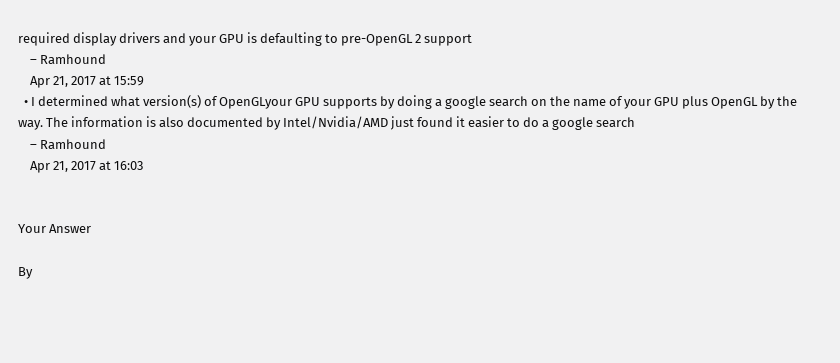required display drivers and your GPU is defaulting to pre-OpenGL 2 support
    – Ramhound
    Apr 21, 2017 at 15:59
  • I determined what version(s) of OpenGLyour GPU supports by doing a google search on the name of your GPU plus OpenGL by the way. The information is also documented by Intel/Nvidia/AMD just found it easier to do a google search
    – Ramhound
    Apr 21, 2017 at 16:03


Your Answer

By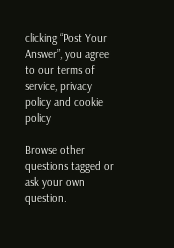clicking “Post Your Answer”, you agree to our terms of service, privacy policy and cookie policy

Browse other questions tagged or ask your own question.